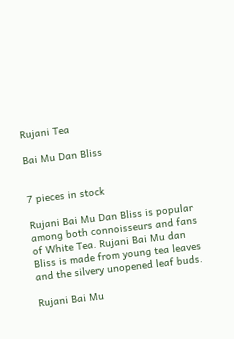Rujani Tea

Bai Mu Dan Bliss


7 pieces in stock

Rujani Bai Mu Dan Bliss is popular among both connoisseurs and fans of White Tea. Rujani Bai Mu dan Bliss is made from young tea leaves and the silvery unopened leaf buds.

Rujani Bai Mu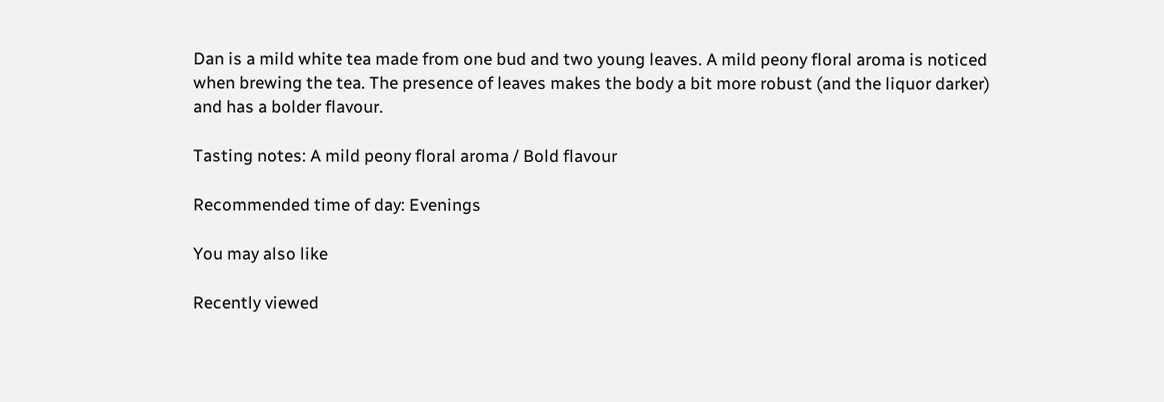Dan is a mild white tea made from one bud and two young leaves. A mild peony floral aroma is noticed when brewing the tea. The presence of leaves makes the body a bit more robust (and the liquor darker) and has a bolder flavour.

Tasting notes: A mild peony floral aroma / Bold flavour

Recommended time of day: Evenings

You may also like

Recently viewed